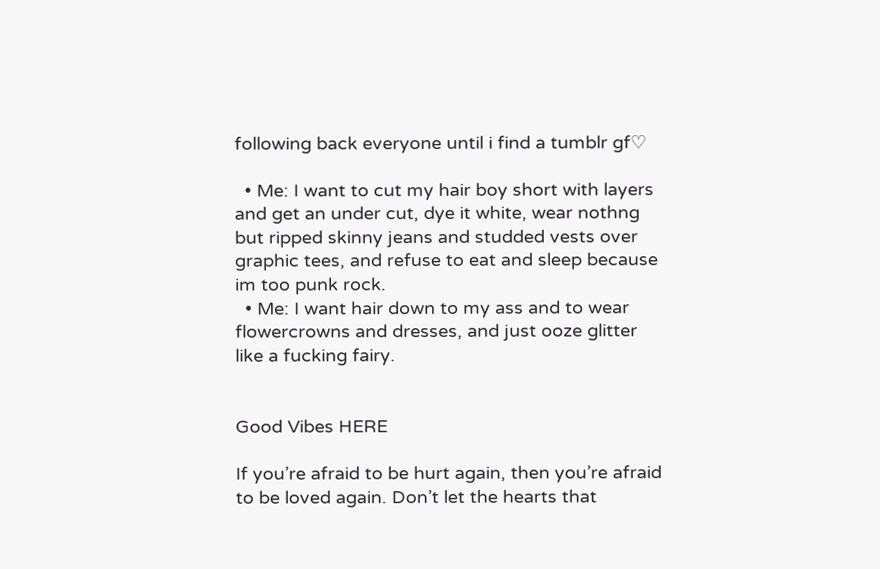following back everyone until i find a tumblr gf♡

  • Me: I want to cut my hair boy short with layers and get an under cut, dye it white, wear nothng but ripped skinny jeans and studded vests over graphic tees, and refuse to eat and sleep because im too punk rock.
  • Me: I want hair down to my ass and to wear flowercrowns and dresses, and just ooze glitter like a fucking fairy.


Good Vibes HERE

If you’re afraid to be hurt again, then you’re afraid to be loved again. Don’t let the hearts that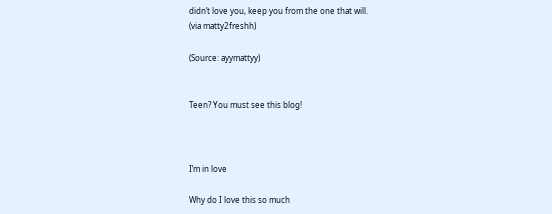didn’t love you, keep you from the one that will.
(via matty2freshh)

(Source: ayymattyy)


Teen? You must see this blog!



I’m in love

Why do I love this so much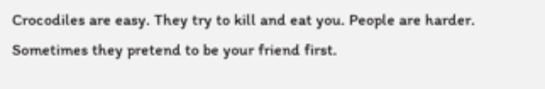Crocodiles are easy. They try to kill and eat you. People are harder. Sometimes they pretend to be your friend first.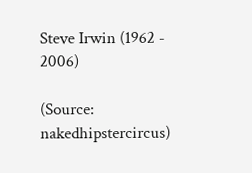Steve Irwin (1962 - 2006)

(Source: nakedhipstercircus)